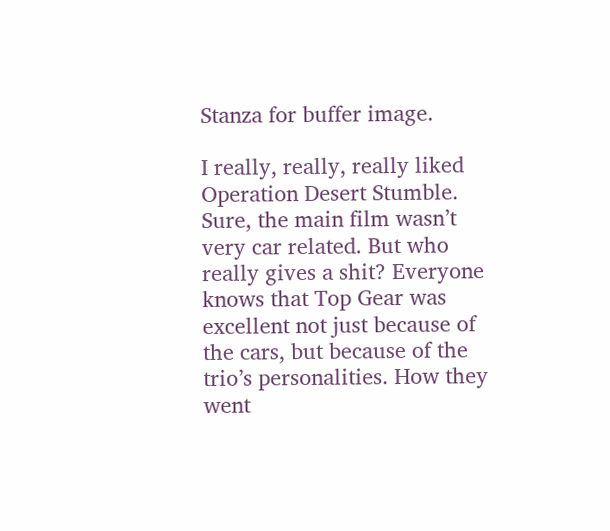Stanza for buffer image.

I really, really, really liked Operation Desert Stumble. Sure, the main film wasn’t very car related. But who really gives a shit? Everyone knows that Top Gear was excellent not just because of the cars, but because of the trio’s personalities. How they went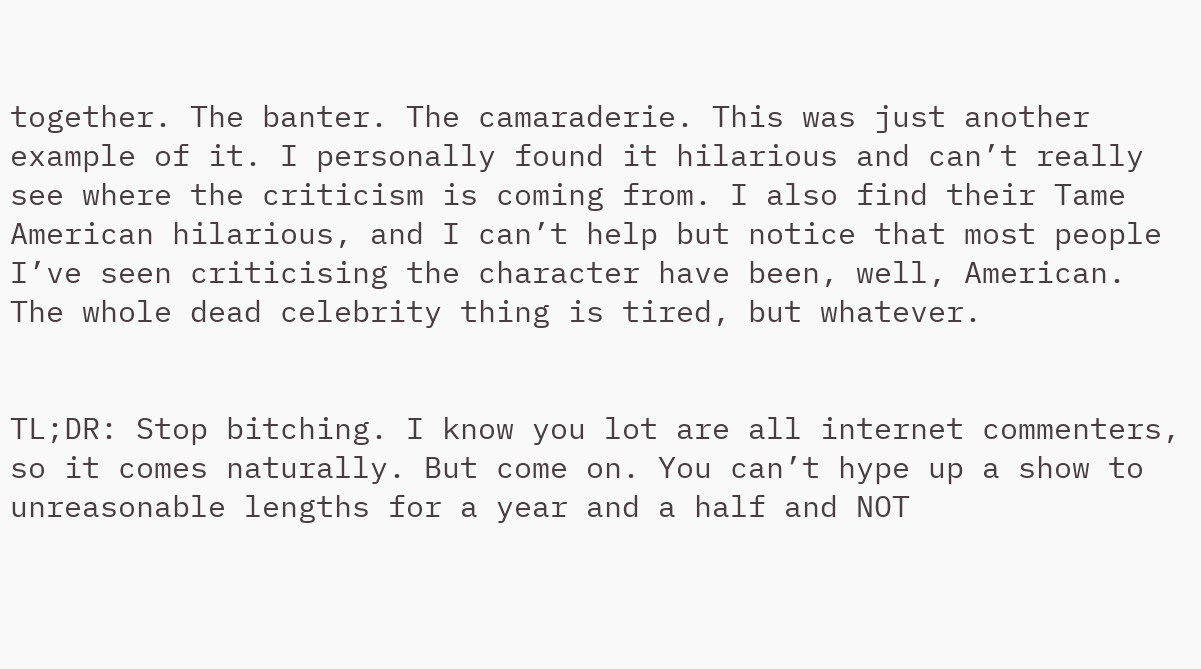together. The banter. The camaraderie. This was just another example of it. I personally found it hilarious and can’t really see where the criticism is coming from. I also find their Tame American hilarious, and I can’t help but notice that most people I’ve seen criticising the character have been, well, American. The whole dead celebrity thing is tired, but whatever.


TL;DR: Stop bitching. I know you lot are all internet commenters, so it comes naturally. But come on. You can’t hype up a show to unreasonable lengths for a year and a half and NOT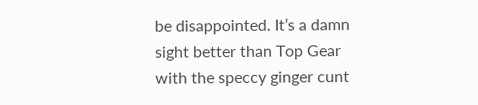be disappointed. It’s a damn sight better than Top Gear with the speccy ginger cunt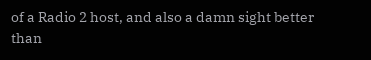of a Radio 2 host, and also a damn sight better than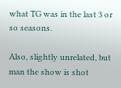what TG was in the last 3 or so seasons.

Also, slightly unrelated, but man the show is shot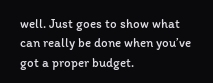well. Just goes to show what can really be done when you’ve got a proper budget.